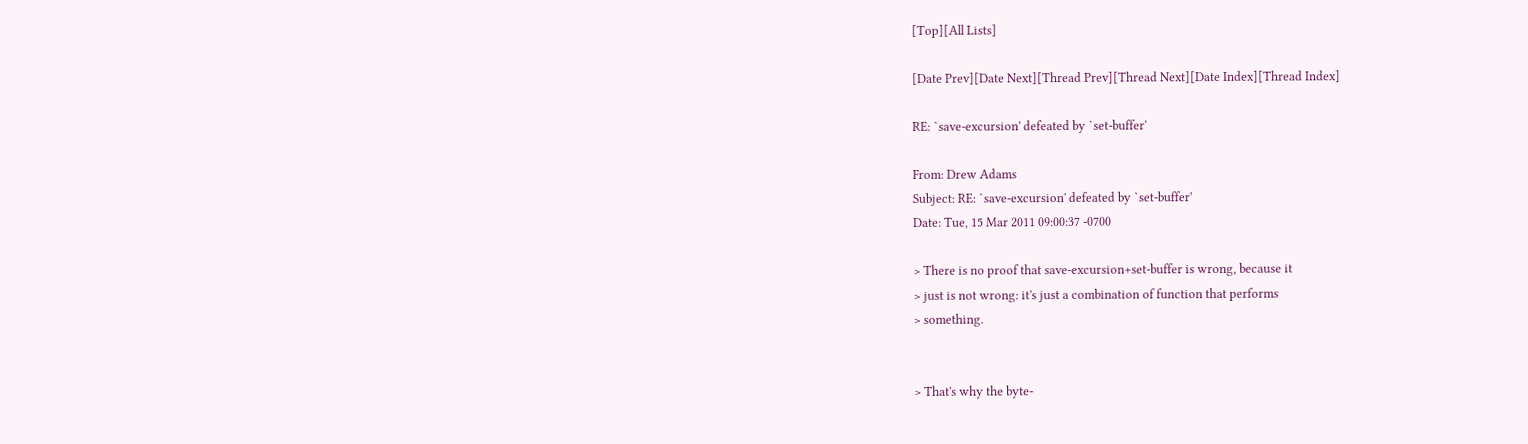[Top][All Lists]

[Date Prev][Date Next][Thread Prev][Thread Next][Date Index][Thread Index]

RE: `save-excursion' defeated by `set-buffer'

From: Drew Adams
Subject: RE: `save-excursion' defeated by `set-buffer'
Date: Tue, 15 Mar 2011 09:00:37 -0700

> There is no proof that save-excursion+set-buffer is wrong, because it
> just is not wrong: it's just a combination of function that performs
> something.


> That's why the byte-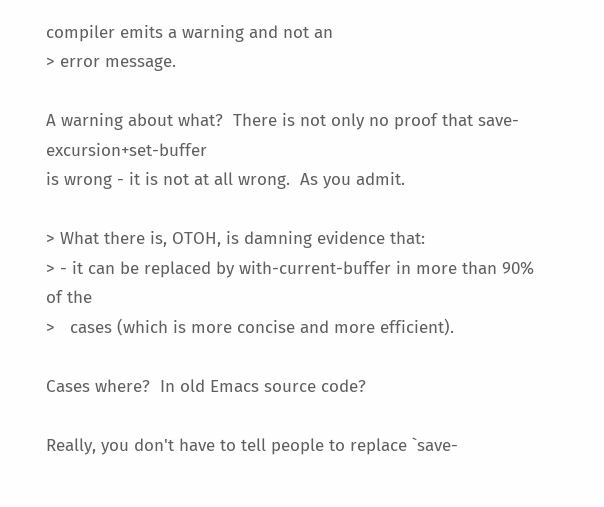compiler emits a warning and not an
> error message.

A warning about what?  There is not only no proof that save-excursion+set-buffer
is wrong - it is not at all wrong.  As you admit.

> What there is, OTOH, is damning evidence that:
> - it can be replaced by with-current-buffer in more than 90% of the
>   cases (which is more concise and more efficient).

Cases where?  In old Emacs source code?

Really, you don't have to tell people to replace `save-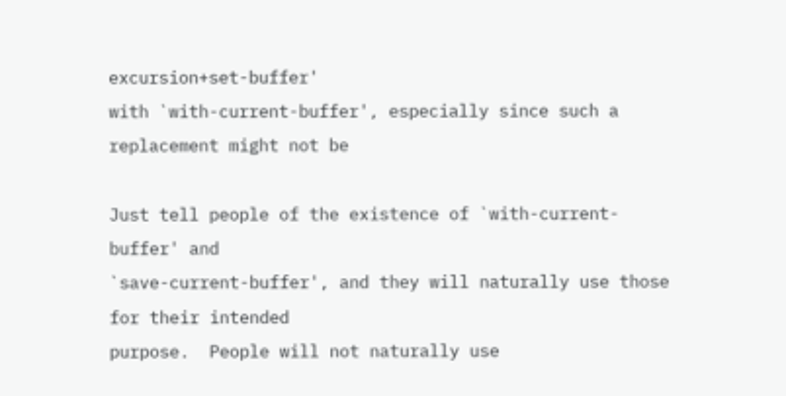excursion+set-buffer'
with `with-current-buffer', especially since such a replacement might not be

Just tell people of the existence of `with-current-buffer' and
`save-current-buffer', and they will naturally use those for their intended
purpose.  People will not naturally use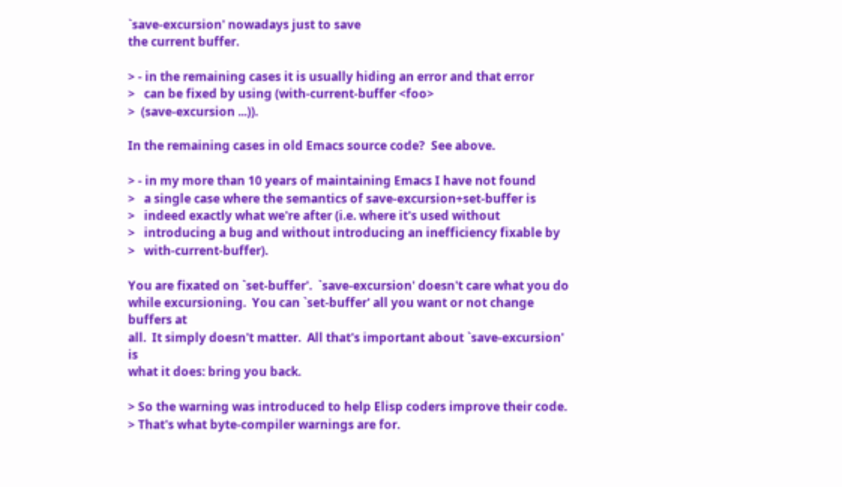`save-excursion' nowadays just to save
the current buffer.

> - in the remaining cases it is usually hiding an error and that error
>   can be fixed by using (with-current-buffer <foo>
>  (save-excursion ...)).

In the remaining cases in old Emacs source code?  See above.

> - in my more than 10 years of maintaining Emacs I have not found
>   a single case where the semantics of save-excursion+set-buffer is
>   indeed exactly what we're after (i.e. where it's used without
>   introducing a bug and without introducing an inefficiency fixable by
>   with-current-buffer).

You are fixated on `set-buffer'.  `save-excursion' doesn't care what you do
while excursioning.  You can `set-buffer' all you want or not change buffers at
all.  It simply doesn't matter.  All that's important about `save-excursion' is
what it does: bring you back.

> So the warning was introduced to help Elisp coders improve their code.
> That's what byte-compiler warnings are for.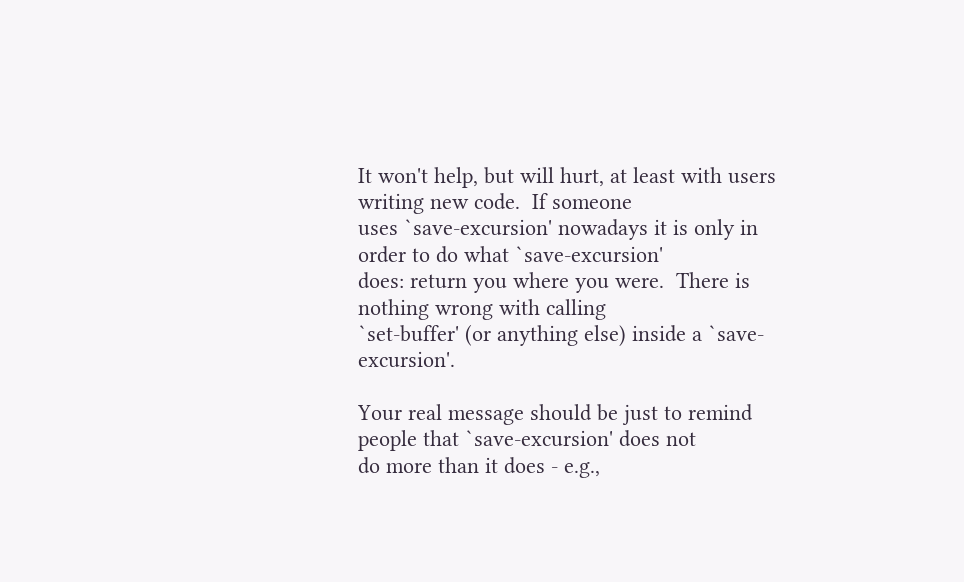It won't help, but will hurt, at least with users writing new code.  If someone
uses `save-excursion' nowadays it is only in order to do what `save-excursion'
does: return you where you were.  There is nothing wrong with calling
`set-buffer' (or anything else) inside a `save-excursion'.

Your real message should be just to remind people that `save-excursion' does not
do more than it does - e.g.,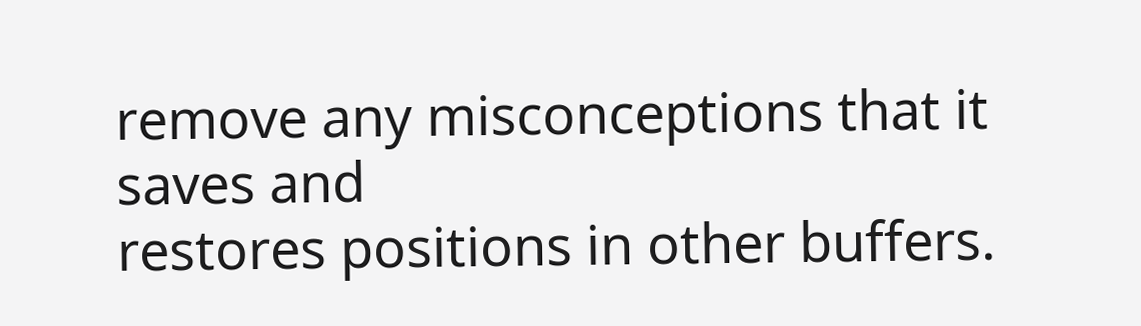remove any misconceptions that it saves and
restores positions in other buffers.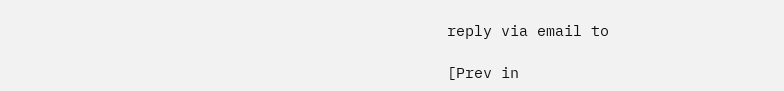reply via email to

[Prev in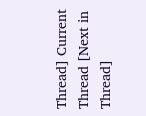Thread] Current Thread [Next in Thread]